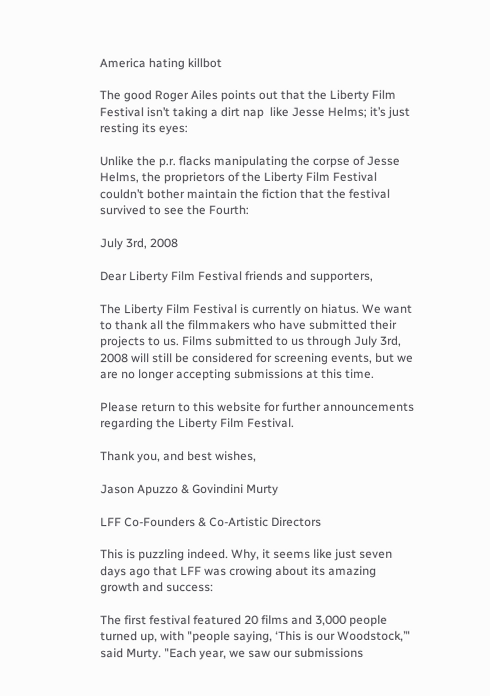America hating killbot

The good Roger Ailes points out that the Liberty Film Festival isn’t taking a dirt nap  like Jesse Helms; it’s just resting its eyes:

Unlike the p.r. flacks manipulating the corpse of Jesse Helms, the proprietors of the Liberty Film Festival couldn’t bother maintain the fiction that the festival survived to see the Fourth:

July 3rd, 2008

Dear Liberty Film Festival friends and supporters,

The Liberty Film Festival is currently on hiatus. We want to thank all the filmmakers who have submitted their projects to us. Films submitted to us through July 3rd, 2008 will still be considered for screening events, but we are no longer accepting submissions at this time.

Please return to this website for further announcements regarding the Liberty Film Festival.

Thank you, and best wishes,

Jason Apuzzo & Govindini Murty

LFF Co-Founders & Co-Artistic Directors

This is puzzling indeed. Why, it seems like just seven days ago that LFF was crowing about its amazing growth and success:

The first festival featured 20 films and 3,000 people turned up, with "people saying, ‘This is our Woodstock,’" said Murty. "Each year, we saw our submissions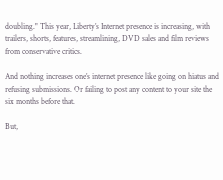doubling." This year, Liberty’s Internet presence is increasing, with trailers, shorts, features, streamlining, DVD sales and film reviews from conservative critics.

And nothing increases one’s internet presence like going on hiatus and refusing submissions. Or failing to post any content to your site the six months before that.

But,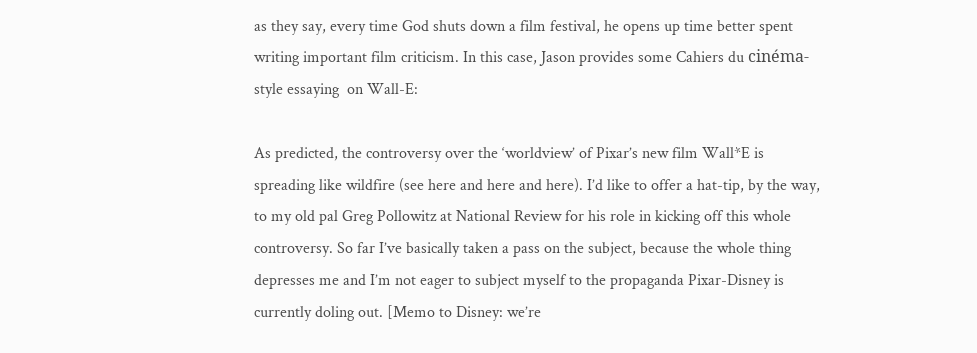as they say, every time God shuts down a film festival, he opens up time better spent writing important film criticism. In this case, Jason provides some Cahiers du cinéma-style essaying  on Wall-E:

As predicted, the controversy over the ‘worldview’ of Pixar’s new film Wall*E is spreading like wildfire (see here and here and here). I’d like to offer a hat-tip, by the way, to my old pal Greg Pollowitz at National Review for his role in kicking off this whole controversy. So far I’ve basically taken a pass on the subject, because the whole thing depresses me and I’m not eager to subject myself to the propaganda Pixar-Disney is currently doling out. [Memo to Disney: we’re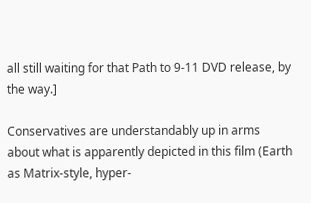all still waiting for that Path to 9-11 DVD release, by the way.]

Conservatives are understandably up in arms about what is apparently depicted in this film (Earth as Matrix-style, hyper-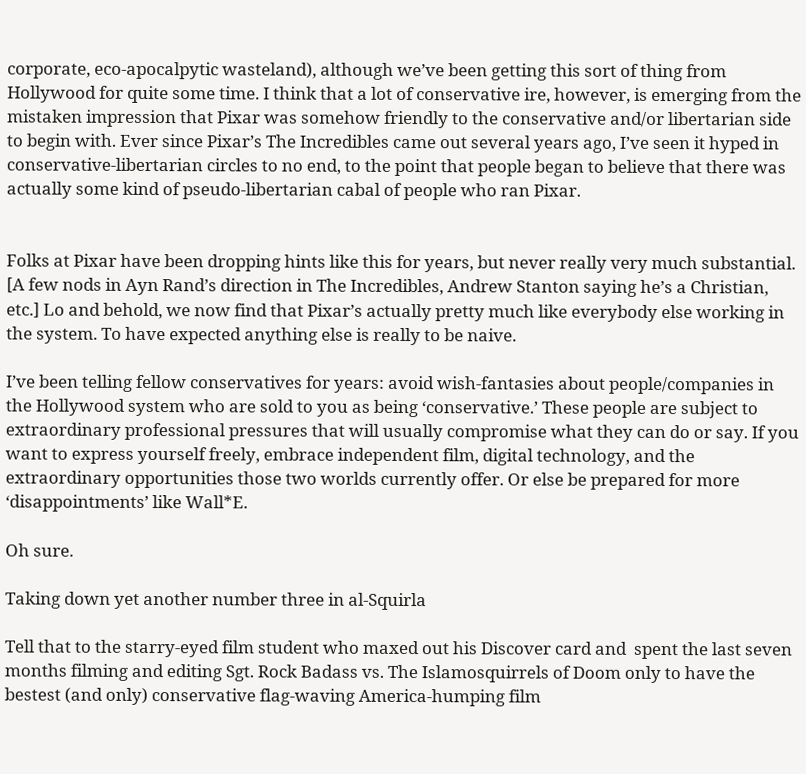corporate, eco-apocalpytic wasteland), although we’ve been getting this sort of thing from Hollywood for quite some time. I think that a lot of conservative ire, however, is emerging from the mistaken impression that Pixar was somehow friendly to the conservative and/or libertarian side to begin with. Ever since Pixar’s The Incredibles came out several years ago, I’ve seen it hyped in conservative-libertarian circles to no end, to the point that people began to believe that there was actually some kind of pseudo-libertarian cabal of people who ran Pixar.


Folks at Pixar have been dropping hints like this for years, but never really very much substantial. [A few nods in Ayn Rand’s direction in The Incredibles, Andrew Stanton saying he’s a Christian, etc.] Lo and behold, we now find that Pixar’s actually pretty much like everybody else working in the system. To have expected anything else is really to be naive.

I’ve been telling fellow conservatives for years: avoid wish-fantasies about people/companies in the Hollywood system who are sold to you as being ‘conservative.’ These people are subject to extraordinary professional pressures that will usually compromise what they can do or say. If you want to express yourself freely, embrace independent film, digital technology, and the extraordinary opportunities those two worlds currently offer. Or else be prepared for more ‘disappointments’ like Wall*E.

Oh sure.

Taking down yet another number three in al-Squirla

Tell that to the starry-eyed film student who maxed out his Discover card and  spent the last seven months filming and editing Sgt. Rock Badass vs. The Islamosquirrels of Doom only to have the bestest (and only) conservative flag-waving America-humping film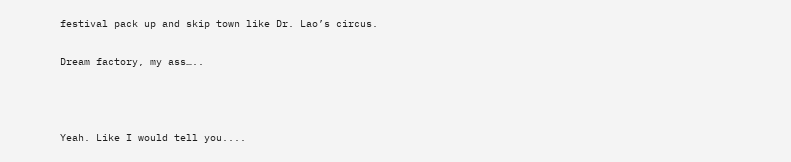festival pack up and skip town like Dr. Lao’s circus.

Dream factory, my ass…..



Yeah. Like I would tell you....